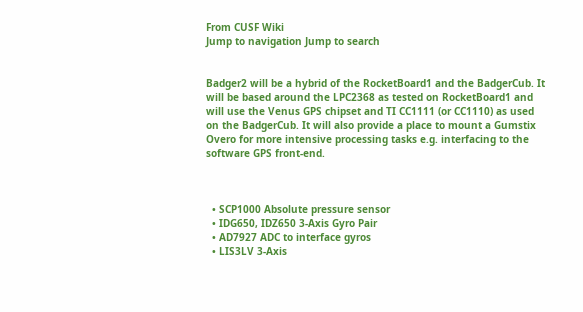From CUSF Wiki
Jump to navigation Jump to search


Badger2 will be a hybrid of the RocketBoard1 and the BadgerCub. It will be based around the LPC2368 as tested on RocketBoard1 and will use the Venus GPS chipset and TI CC1111 (or CC1110) as used on the BadgerCub. It will also provide a place to mount a Gumstix Overo for more intensive processing tasks e.g. interfacing to the software GPS front-end.



  • SCP1000 Absolute pressure sensor
  • IDG650, IDZ650 3-Axis Gyro Pair
  • AD7927 ADC to interface gyros
  • LIS3LV 3-Axis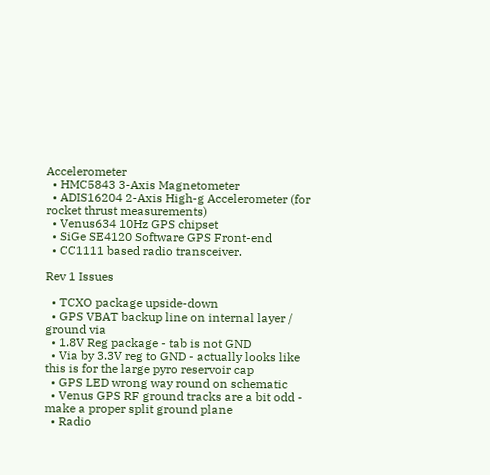Accelerometer
  • HMC5843 3-Axis Magnetometer
  • ADIS16204 2-Axis High-g Accelerometer (for rocket thrust measurements)
  • Venus634 10Hz GPS chipset
  • SiGe SE4120 Software GPS Front-end
  • CC1111 based radio transceiver.

Rev 1 Issues

  • TCXO package upside-down
  • GPS VBAT backup line on internal layer / ground via
  • 1.8V Reg package - tab is not GND
  • Via by 3.3V reg to GND - actually looks like this is for the large pyro reservoir cap
  • GPS LED wrong way round on schematic
  • Venus GPS RF ground tracks are a bit odd - make a proper split ground plane
  • Radio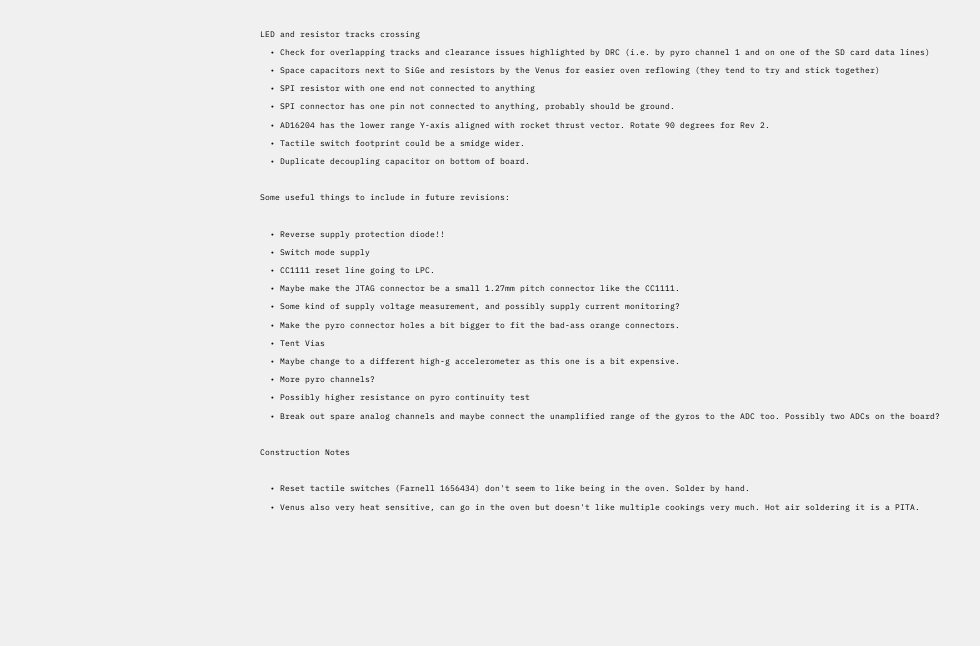LED and resistor tracks crossing
  • Check for overlapping tracks and clearance issues highlighted by DRC (i.e. by pyro channel 1 and on one of the SD card data lines)
  • Space capacitors next to SiGe and resistors by the Venus for easier oven reflowing (they tend to try and stick together)
  • SPI resistor with one end not connected to anything
  • SPI connector has one pin not connected to anything, probably should be ground.
  • AD16204 has the lower range Y-axis aligned with rocket thrust vector. Rotate 90 degrees for Rev 2.
  • Tactile switch footprint could be a smidge wider.
  • Duplicate decoupling capacitor on bottom of board.

Some useful things to include in future revisions:

  • Reverse supply protection diode!!
  • Switch mode supply
  • CC1111 reset line going to LPC.
  • Maybe make the JTAG connector be a small 1.27mm pitch connector like the CC1111.
  • Some kind of supply voltage measurement, and possibly supply current monitoring?
  • Make the pyro connector holes a bit bigger to fit the bad-ass orange connectors.
  • Tent Vias
  • Maybe change to a different high-g accelerometer as this one is a bit expensive.
  • More pyro channels?
  • Possibly higher resistance on pyro continuity test
  • Break out spare analog channels and maybe connect the unamplified range of the gyros to the ADC too. Possibly two ADCs on the board?

Construction Notes

  • Reset tactile switches (Farnell 1656434) don't seem to like being in the oven. Solder by hand.
  • Venus also very heat sensitive, can go in the oven but doesn't like multiple cookings very much. Hot air soldering it is a PITA.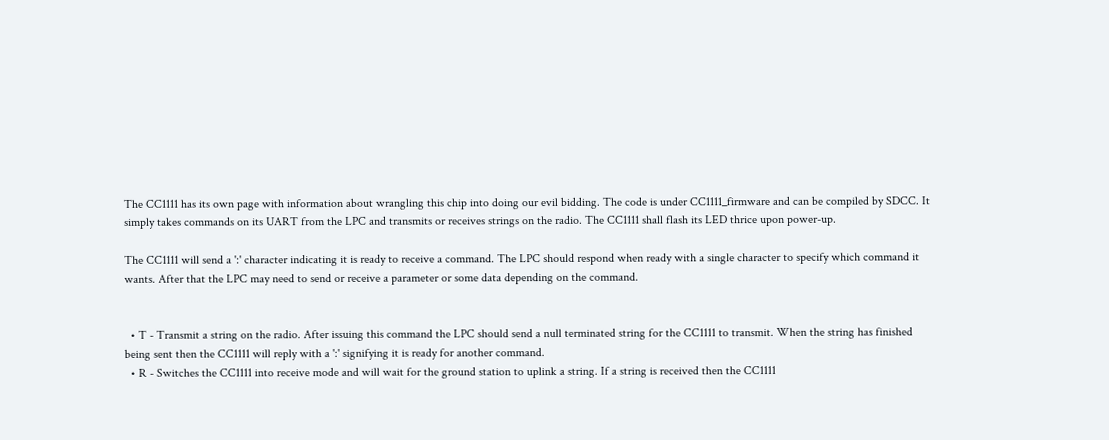The CC1111 has its own page with information about wrangling this chip into doing our evil bidding. The code is under CC1111_firmware and can be compiled by SDCC. It simply takes commands on its UART from the LPC and transmits or receives strings on the radio. The CC1111 shall flash its LED thrice upon power-up.

The CC1111 will send a ':' character indicating it is ready to receive a command. The LPC should respond when ready with a single character to specify which command it wants. After that the LPC may need to send or receive a parameter or some data depending on the command.


  • T - Transmit a string on the radio. After issuing this command the LPC should send a null terminated string for the CC1111 to transmit. When the string has finished being sent then the CC1111 will reply with a ':' signifying it is ready for another command.
  • R - Switches the CC1111 into receive mode and will wait for the ground station to uplink a string. If a string is received then the CC1111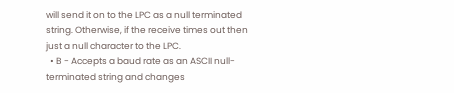will send it on to the LPC as a null terminated string. Otherwise, if the receive times out then just a null character to the LPC.
  • B - Accepts a baud rate as an ASCII null-terminated string and changes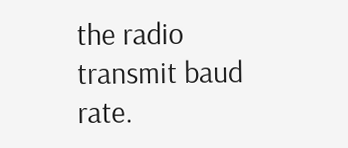the radio transmit baud rate.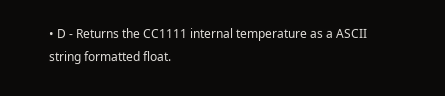• D - Returns the CC1111 internal temperature as a ASCII string formatted float.